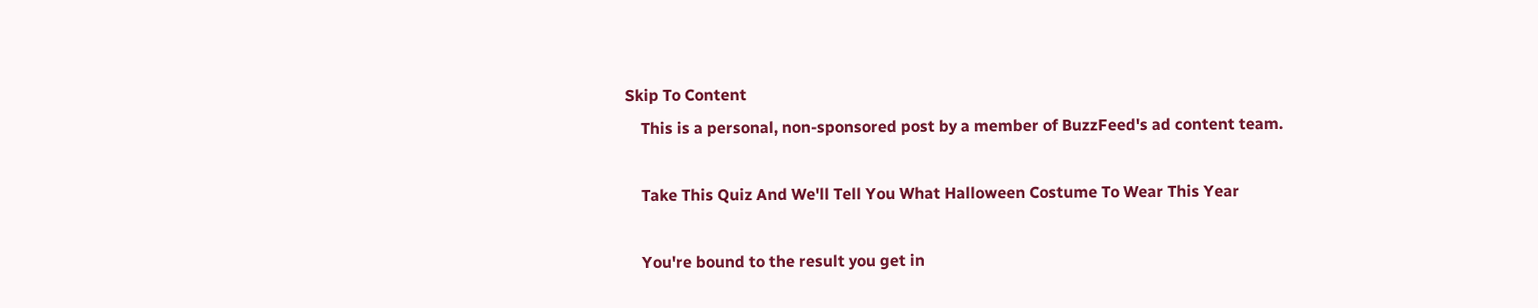Skip To Content
    This is a personal, non-sponsored post by a member of BuzzFeed's ad content team.

    Take This Quiz And We'll Tell You What Halloween Costume To Wear This Year

    You're bound to the result you get in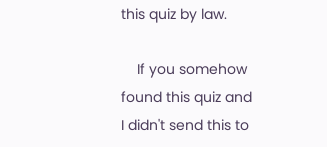this quiz by law.

    If you somehow found this quiz and I didn't send this to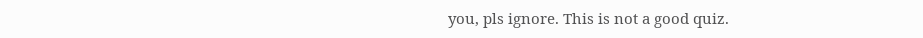you, pls ignore. This is not a good quiz.